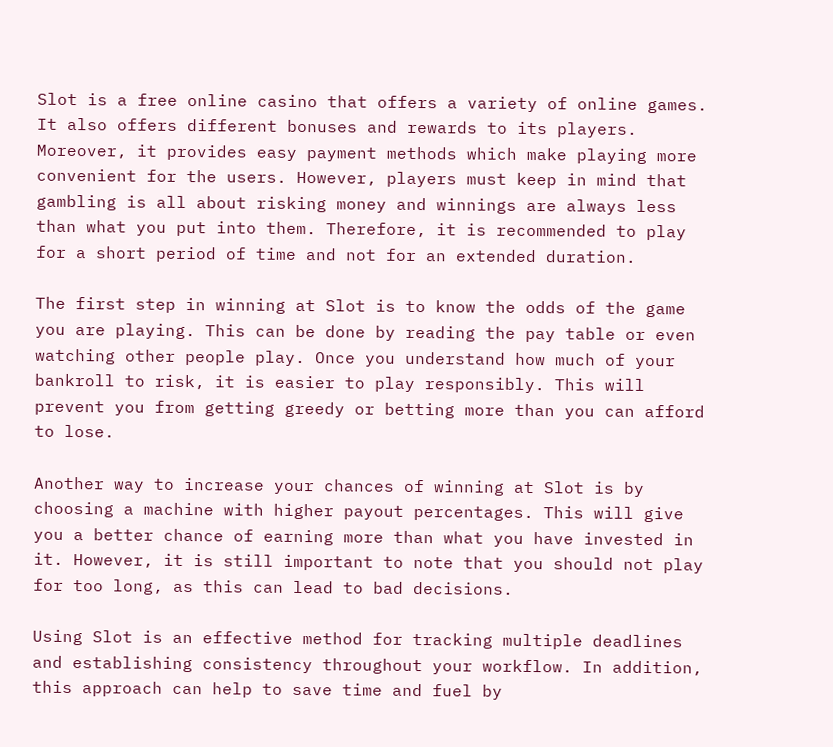Slot is a free online casino that offers a variety of online games. It also offers different bonuses and rewards to its players. Moreover, it provides easy payment methods which make playing more convenient for the users. However, players must keep in mind that gambling is all about risking money and winnings are always less than what you put into them. Therefore, it is recommended to play for a short period of time and not for an extended duration.

The first step in winning at Slot is to know the odds of the game you are playing. This can be done by reading the pay table or even watching other people play. Once you understand how much of your bankroll to risk, it is easier to play responsibly. This will prevent you from getting greedy or betting more than you can afford to lose.

Another way to increase your chances of winning at Slot is by choosing a machine with higher payout percentages. This will give you a better chance of earning more than what you have invested in it. However, it is still important to note that you should not play for too long, as this can lead to bad decisions.

Using Slot is an effective method for tracking multiple deadlines and establishing consistency throughout your workflow. In addition, this approach can help to save time and fuel by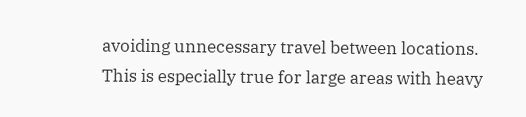avoiding unnecessary travel between locations. This is especially true for large areas with heavy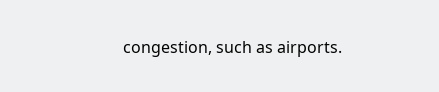congestion, such as airports.